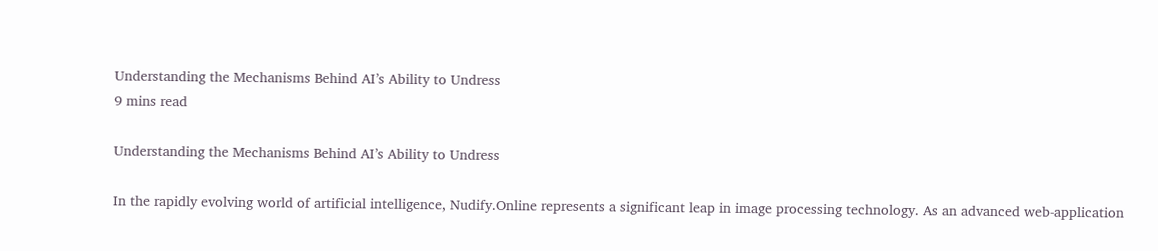Understanding the Mechanisms Behind AI’s Ability to Undress
9 mins read

Understanding the Mechanisms Behind AI’s Ability to Undress

In the rapidly evolving world of artificial intelligence, Nudify.Online represents a significant leap in image processing technology. As an advanced web-application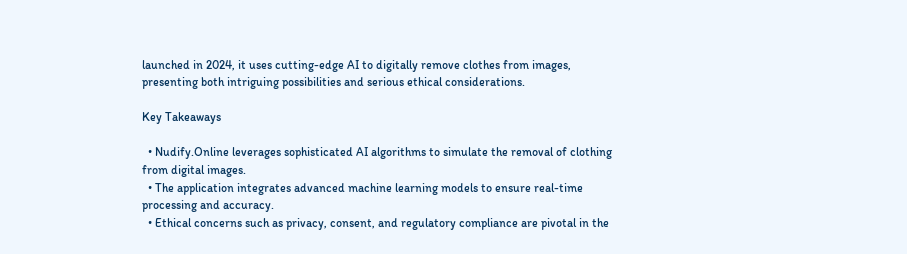launched in 2024, it uses cutting-edge AI to digitally remove clothes from images, presenting both intriguing possibilities and serious ethical considerations.

Key Takeaways

  • Nudify.Online leverages sophisticated AI algorithms to simulate the removal of clothing from digital images.
  • The application integrates advanced machine learning models to ensure real-time processing and accuracy.
  • Ethical concerns such as privacy, consent, and regulatory compliance are pivotal in the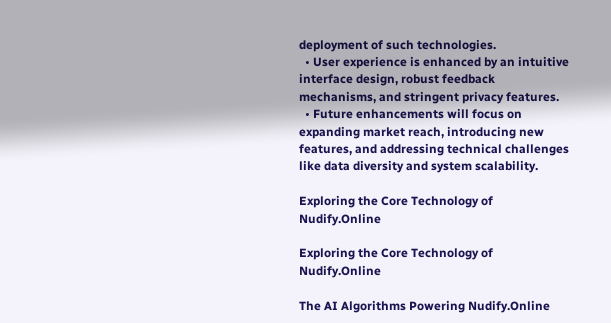deployment of such technologies.
  • User experience is enhanced by an intuitive interface design, robust feedback mechanisms, and stringent privacy features.
  • Future enhancements will focus on expanding market reach, introducing new features, and addressing technical challenges like data diversity and system scalability.

Exploring the Core Technology of Nudify.Online

Exploring the Core Technology of Nudify.Online

The AI Algorithms Powering Nudify.Online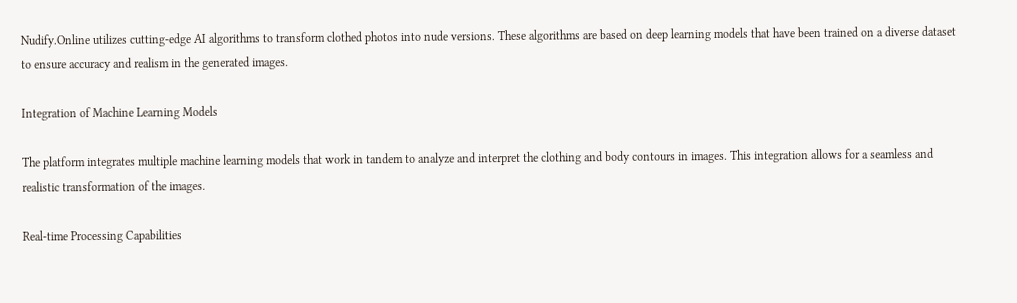Nudify.Online utilizes cutting-edge AI algorithms to transform clothed photos into nude versions. These algorithms are based on deep learning models that have been trained on a diverse dataset to ensure accuracy and realism in the generated images.

Integration of Machine Learning Models

The platform integrates multiple machine learning models that work in tandem to analyze and interpret the clothing and body contours in images. This integration allows for a seamless and realistic transformation of the images.

Real-time Processing Capabilities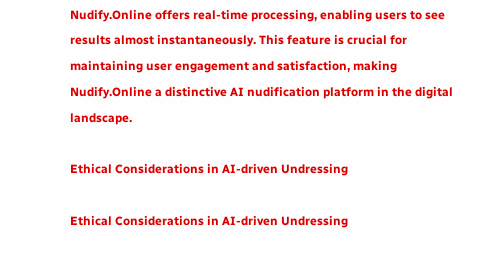Nudify.Online offers real-time processing, enabling users to see results almost instantaneously. This feature is crucial for maintaining user engagement and satisfaction, making Nudify.Online a distinctive AI nudification platform in the digital landscape.

Ethical Considerations in AI-driven Undressing

Ethical Considerations in AI-driven Undressing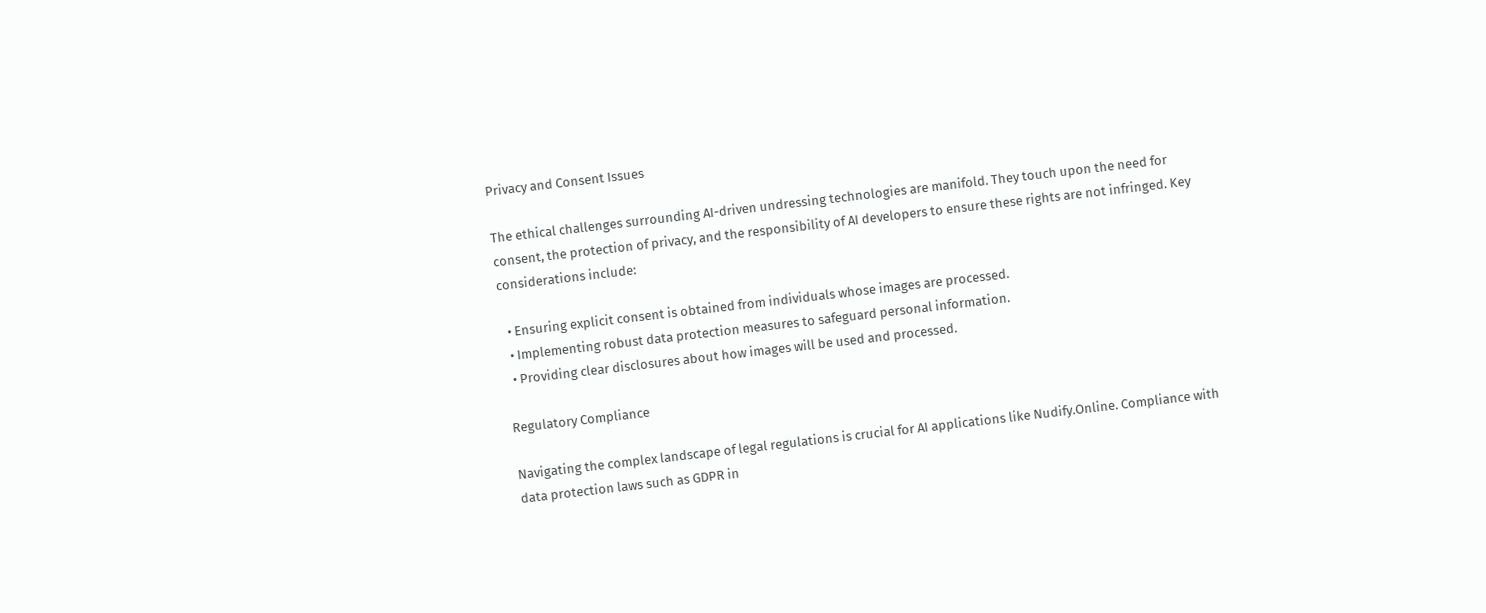Privacy and Consent Issues

The ethical challenges surrounding AI-driven undressing technologies are manifold. They touch upon the need for consent, the protection of privacy, and the responsibility of AI developers to ensure these rights are not infringed. Key considerations include:

  • Ensuring explicit consent is obtained from individuals whose images are processed.
  • Implementing robust data protection measures to safeguard personal information.
  • Providing clear disclosures about how images will be used and processed.

Regulatory Compliance

Navigating the complex landscape of legal regulations is crucial for AI applications like Nudify.Online. Compliance with data protection laws such as GDPR in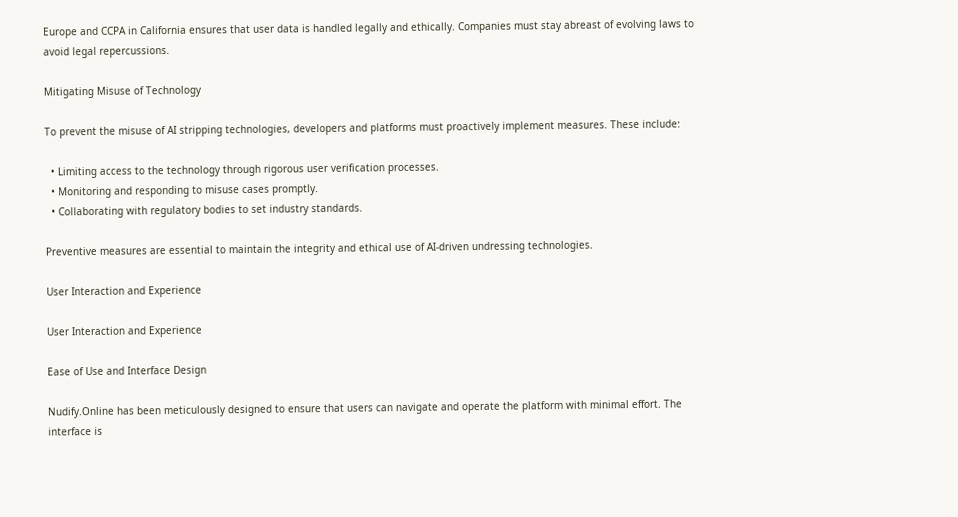Europe and CCPA in California ensures that user data is handled legally and ethically. Companies must stay abreast of evolving laws to avoid legal repercussions.

Mitigating Misuse of Technology

To prevent the misuse of AI stripping technologies, developers and platforms must proactively implement measures. These include:

  • Limiting access to the technology through rigorous user verification processes.
  • Monitoring and responding to misuse cases promptly.
  • Collaborating with regulatory bodies to set industry standards.

Preventive measures are essential to maintain the integrity and ethical use of AI-driven undressing technologies.

User Interaction and Experience

User Interaction and Experience

Ease of Use and Interface Design

Nudify.Online has been meticulously designed to ensure that users can navigate and operate the platform with minimal effort. The interface is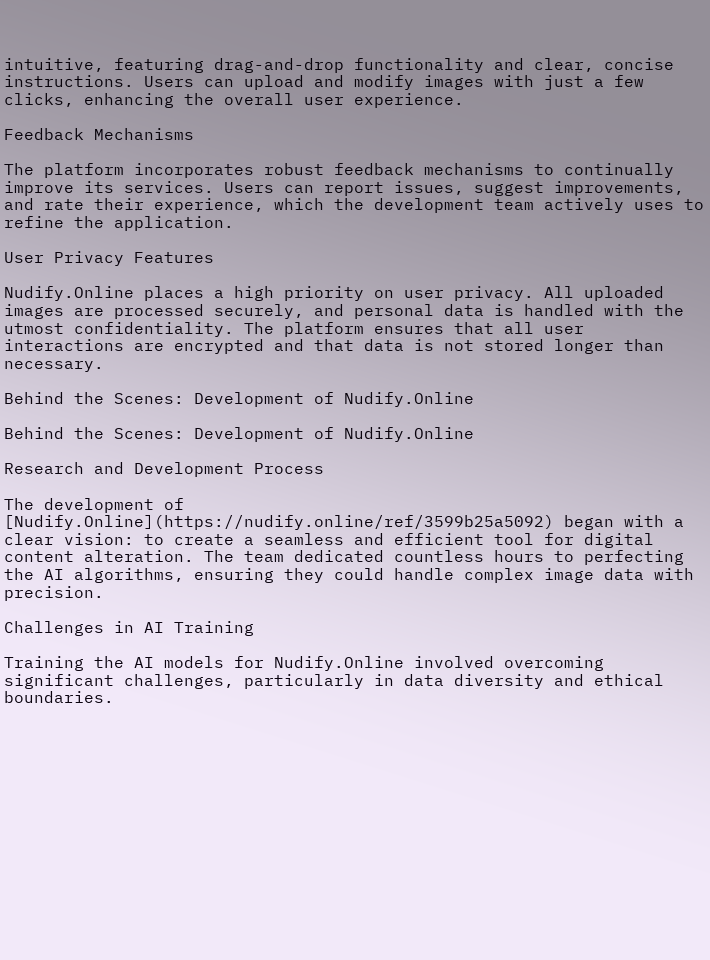intuitive, featuring drag-and-drop functionality and clear, concise instructions. Users can upload and modify images with just a few clicks, enhancing the overall user experience.

Feedback Mechanisms

The platform incorporates robust feedback mechanisms to continually improve its services. Users can report issues, suggest improvements, and rate their experience, which the development team actively uses to refine the application.

User Privacy Features

Nudify.Online places a high priority on user privacy. All uploaded images are processed securely, and personal data is handled with the utmost confidentiality. The platform ensures that all user interactions are encrypted and that data is not stored longer than necessary.

Behind the Scenes: Development of Nudify.Online

Behind the Scenes: Development of Nudify.Online

Research and Development Process

The development of [Nudify.Online](https://nudify.online/ref/3599b25a5092) began with a clear vision: to create a seamless and efficient tool for digital content alteration. The team dedicated countless hours to perfecting the AI algorithms, ensuring they could handle complex image data with precision.

Challenges in AI Training

Training the AI models for Nudify.Online involved overcoming significant challenges, particularly in data diversity and ethical boundaries.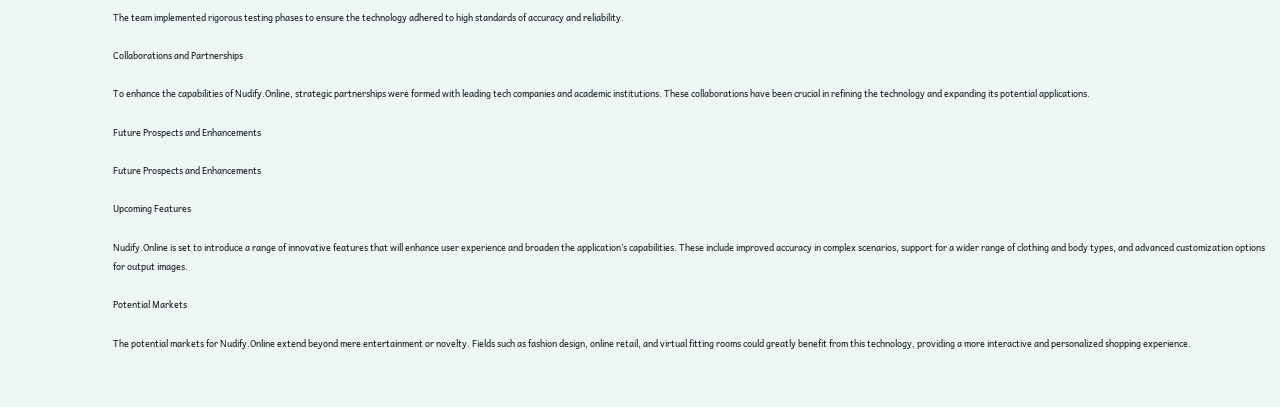The team implemented rigorous testing phases to ensure the technology adhered to high standards of accuracy and reliability.

Collaborations and Partnerships

To enhance the capabilities of Nudify.Online, strategic partnerships were formed with leading tech companies and academic institutions. These collaborations have been crucial in refining the technology and expanding its potential applications.

Future Prospects and Enhancements

Future Prospects and Enhancements

Upcoming Features

Nudify.Online is set to introduce a range of innovative features that will enhance user experience and broaden the application’s capabilities. These include improved accuracy in complex scenarios, support for a wider range of clothing and body types, and advanced customization options for output images.

Potential Markets

The potential markets for Nudify.Online extend beyond mere entertainment or novelty. Fields such as fashion design, online retail, and virtual fitting rooms could greatly benefit from this technology, providing a more interactive and personalized shopping experience.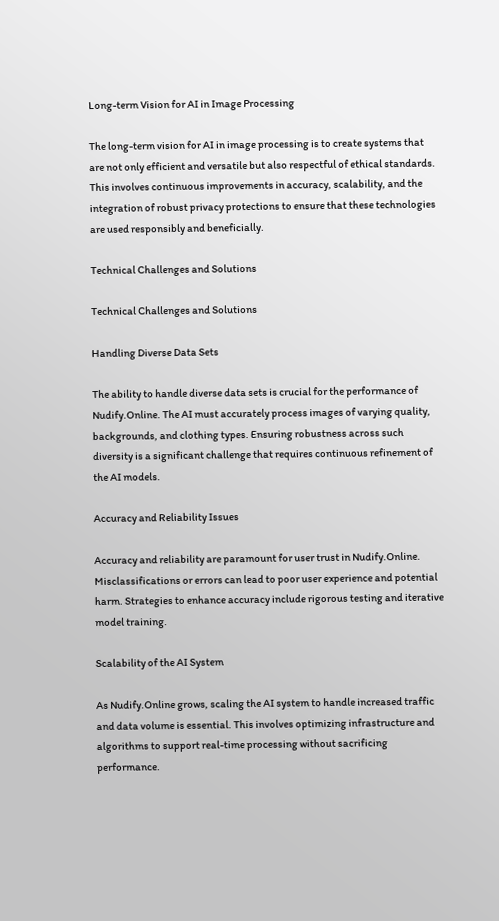Long-term Vision for AI in Image Processing

The long-term vision for AI in image processing is to create systems that are not only efficient and versatile but also respectful of ethical standards. This involves continuous improvements in accuracy, scalability, and the integration of robust privacy protections to ensure that these technologies are used responsibly and beneficially.

Technical Challenges and Solutions

Technical Challenges and Solutions

Handling Diverse Data Sets

The ability to handle diverse data sets is crucial for the performance of Nudify.Online. The AI must accurately process images of varying quality, backgrounds, and clothing types. Ensuring robustness across such diversity is a significant challenge that requires continuous refinement of the AI models.

Accuracy and Reliability Issues

Accuracy and reliability are paramount for user trust in Nudify.Online. Misclassifications or errors can lead to poor user experience and potential harm. Strategies to enhance accuracy include rigorous testing and iterative model training.

Scalability of the AI System

As Nudify.Online grows, scaling the AI system to handle increased traffic and data volume is essential. This involves optimizing infrastructure and algorithms to support real-time processing without sacrificing performance.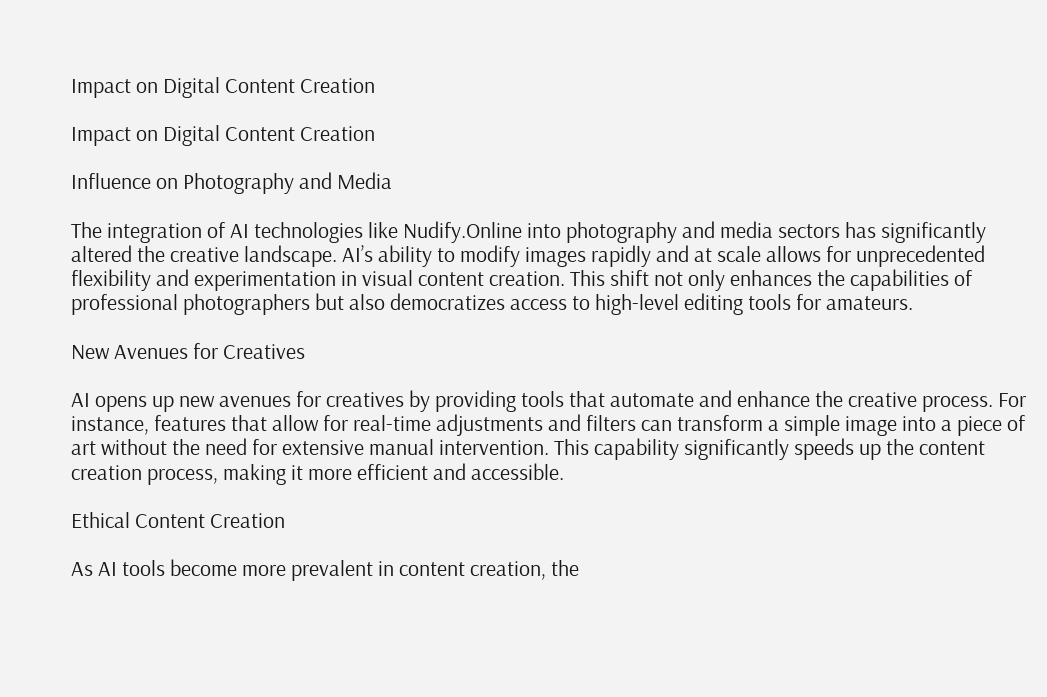Impact on Digital Content Creation

Impact on Digital Content Creation

Influence on Photography and Media

The integration of AI technologies like Nudify.Online into photography and media sectors has significantly altered the creative landscape. AI’s ability to modify images rapidly and at scale allows for unprecedented flexibility and experimentation in visual content creation. This shift not only enhances the capabilities of professional photographers but also democratizes access to high-level editing tools for amateurs.

New Avenues for Creatives

AI opens up new avenues for creatives by providing tools that automate and enhance the creative process. For instance, features that allow for real-time adjustments and filters can transform a simple image into a piece of art without the need for extensive manual intervention. This capability significantly speeds up the content creation process, making it more efficient and accessible.

Ethical Content Creation

As AI tools become more prevalent in content creation, the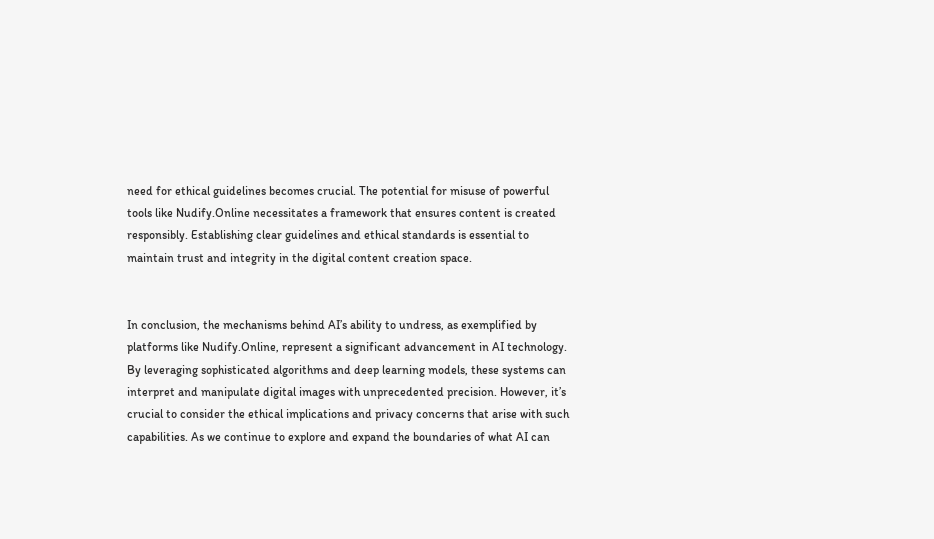need for ethical guidelines becomes crucial. The potential for misuse of powerful tools like Nudify.Online necessitates a framework that ensures content is created responsibly. Establishing clear guidelines and ethical standards is essential to maintain trust and integrity in the digital content creation space.


In conclusion, the mechanisms behind AI’s ability to undress, as exemplified by platforms like Nudify.Online, represent a significant advancement in AI technology. By leveraging sophisticated algorithms and deep learning models, these systems can interpret and manipulate digital images with unprecedented precision. However, it’s crucial to consider the ethical implications and privacy concerns that arise with such capabilities. As we continue to explore and expand the boundaries of what AI can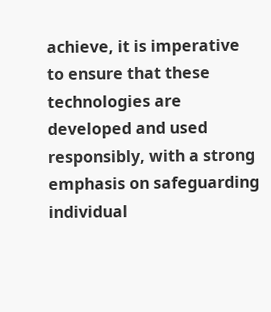achieve, it is imperative to ensure that these technologies are developed and used responsibly, with a strong emphasis on safeguarding individual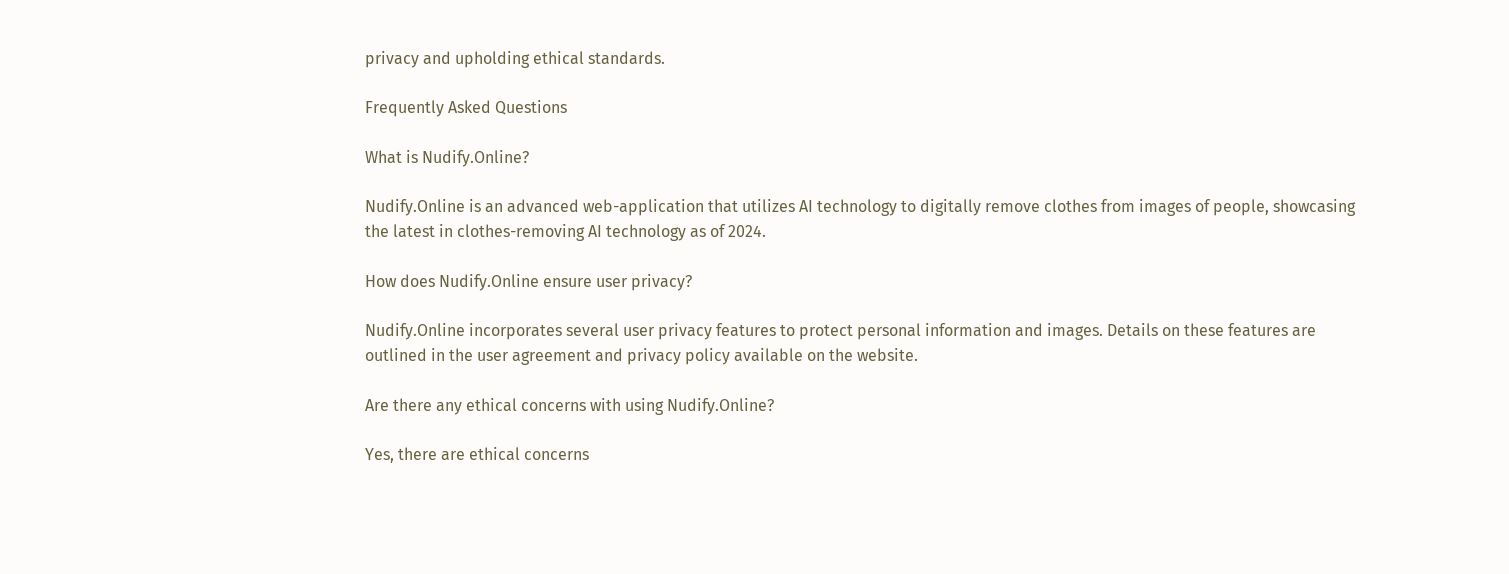privacy and upholding ethical standards.

Frequently Asked Questions

What is Nudify.Online?

Nudify.Online is an advanced web-application that utilizes AI technology to digitally remove clothes from images of people, showcasing the latest in clothes-removing AI technology as of 2024.

How does Nudify.Online ensure user privacy?

Nudify.Online incorporates several user privacy features to protect personal information and images. Details on these features are outlined in the user agreement and privacy policy available on the website.

Are there any ethical concerns with using Nudify.Online?

Yes, there are ethical concerns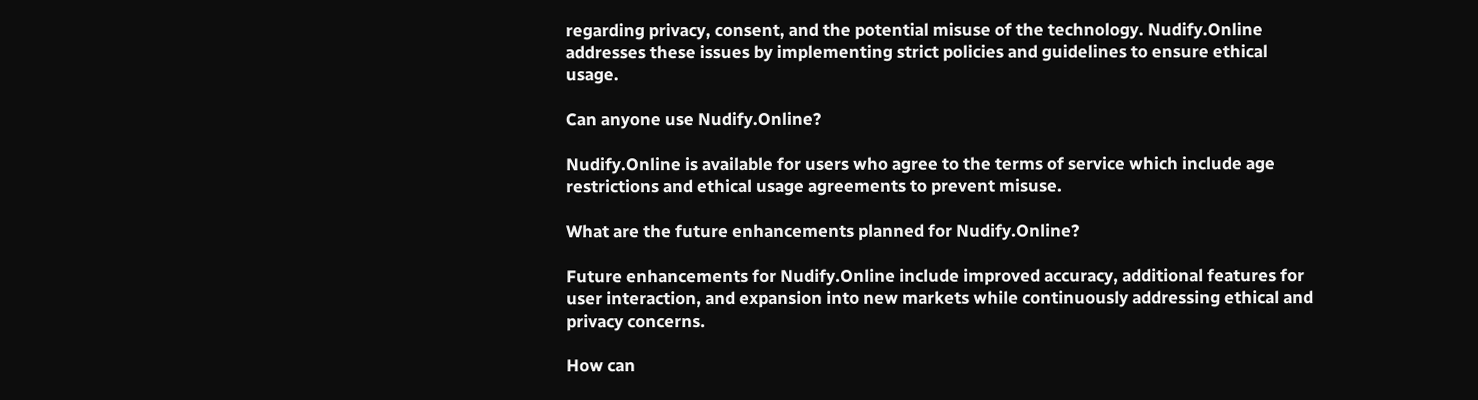regarding privacy, consent, and the potential misuse of the technology. Nudify.Online addresses these issues by implementing strict policies and guidelines to ensure ethical usage.

Can anyone use Nudify.Online?

Nudify.Online is available for users who agree to the terms of service which include age restrictions and ethical usage agreements to prevent misuse.

What are the future enhancements planned for Nudify.Online?

Future enhancements for Nudify.Online include improved accuracy, additional features for user interaction, and expansion into new markets while continuously addressing ethical and privacy concerns.

How can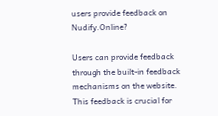users provide feedback on Nudify.Online?

Users can provide feedback through the built-in feedback mechanisms on the website. This feedback is crucial for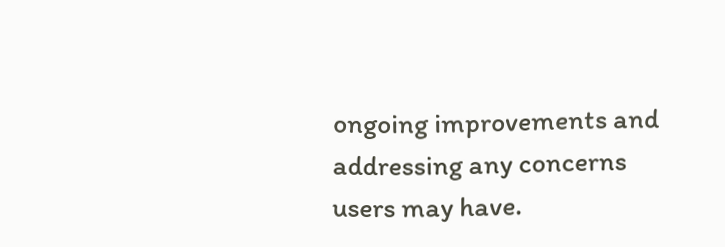ongoing improvements and addressing any concerns users may have.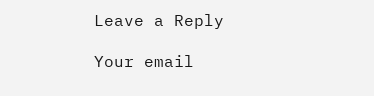Leave a Reply

Your email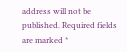address will not be published. Required fields are marked *